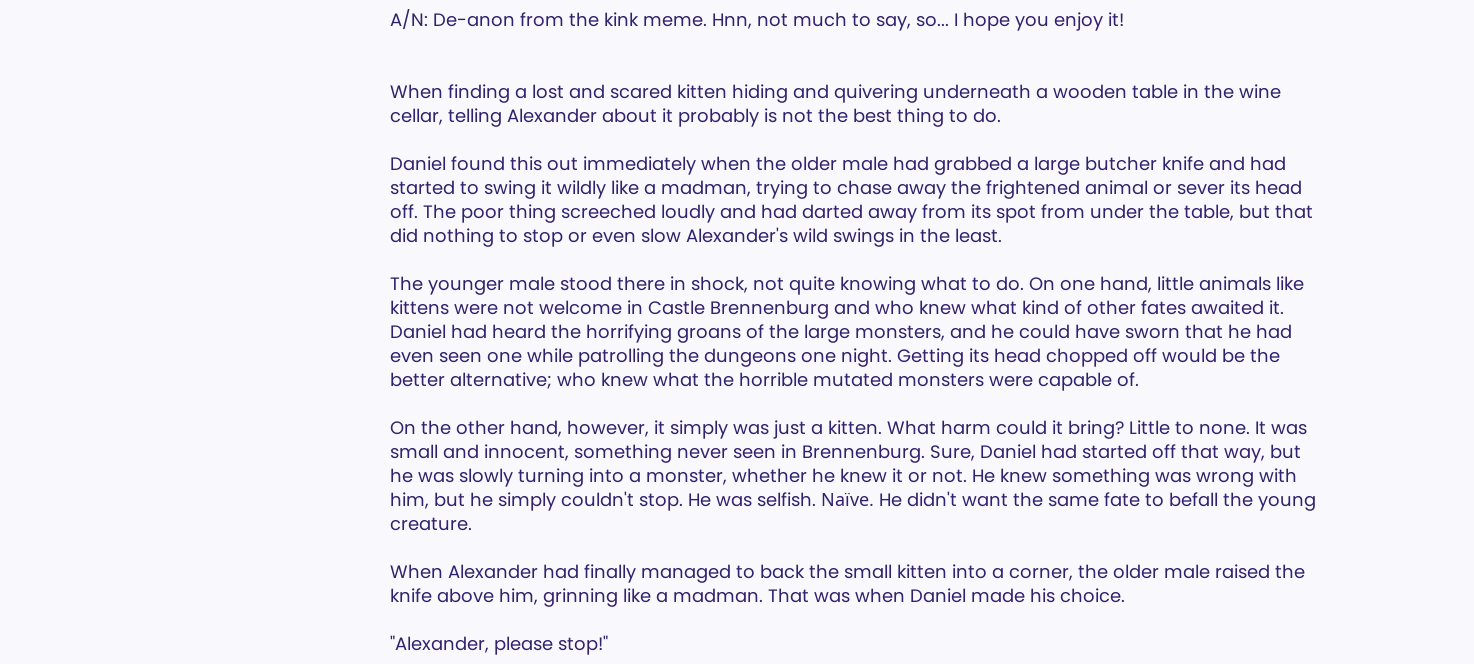A/N: De-anon from the kink meme. Hnn, not much to say, so... I hope you enjoy it!


When finding a lost and scared kitten hiding and quivering underneath a wooden table in the wine cellar, telling Alexander about it probably is not the best thing to do.

Daniel found this out immediately when the older male had grabbed a large butcher knife and had started to swing it wildly like a madman, trying to chase away the frightened animal or sever its head off. The poor thing screeched loudly and had darted away from its spot from under the table, but that did nothing to stop or even slow Alexander's wild swings in the least.

The younger male stood there in shock, not quite knowing what to do. On one hand, little animals like kittens were not welcome in Castle Brennenburg and who knew what kind of other fates awaited it. Daniel had heard the horrifying groans of the large monsters, and he could have sworn that he had even seen one while patrolling the dungeons one night. Getting its head chopped off would be the better alternative; who knew what the horrible mutated monsters were capable of.

On the other hand, however, it simply was just a kitten. What harm could it bring? Little to none. It was small and innocent, something never seen in Brennenburg. Sure, Daniel had started off that way, but he was slowly turning into a monster, whether he knew it or not. He knew something was wrong with him, but he simply couldn't stop. He was selfish. Naïve. He didn't want the same fate to befall the young creature.

When Alexander had finally managed to back the small kitten into a corner, the older male raised the knife above him, grinning like a madman. That was when Daniel made his choice.

"Alexander, please stop!"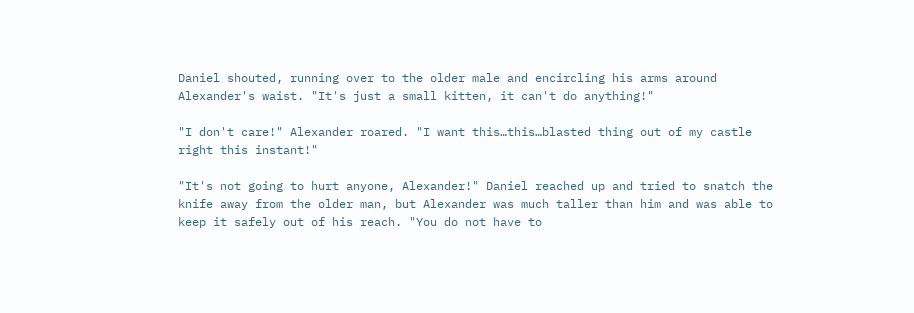Daniel shouted, running over to the older male and encircling his arms around Alexander's waist. "It's just a small kitten, it can't do anything!"

"I don't care!" Alexander roared. "I want this…this…blasted thing out of my castle right this instant!"

"It's not going to hurt anyone, Alexander!" Daniel reached up and tried to snatch the knife away from the older man, but Alexander was much taller than him and was able to keep it safely out of his reach. "You do not have to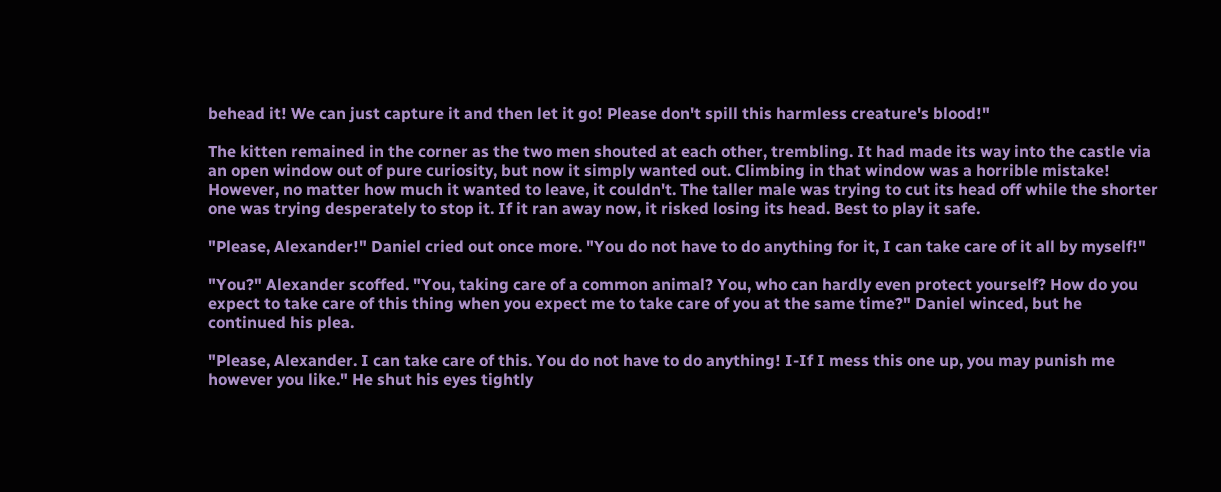behead it! We can just capture it and then let it go! Please don't spill this harmless creature's blood!"

The kitten remained in the corner as the two men shouted at each other, trembling. It had made its way into the castle via an open window out of pure curiosity, but now it simply wanted out. Climbing in that window was a horrible mistake! However, no matter how much it wanted to leave, it couldn't. The taller male was trying to cut its head off while the shorter one was trying desperately to stop it. If it ran away now, it risked losing its head. Best to play it safe.

"Please, Alexander!" Daniel cried out once more. "You do not have to do anything for it, I can take care of it all by myself!"

"You?" Alexander scoffed. "You, taking care of a common animal? You, who can hardly even protect yourself? How do you expect to take care of this thing when you expect me to take care of you at the same time?" Daniel winced, but he continued his plea.

"Please, Alexander. I can take care of this. You do not have to do anything! I-If I mess this one up, you may punish me however you like." He shut his eyes tightly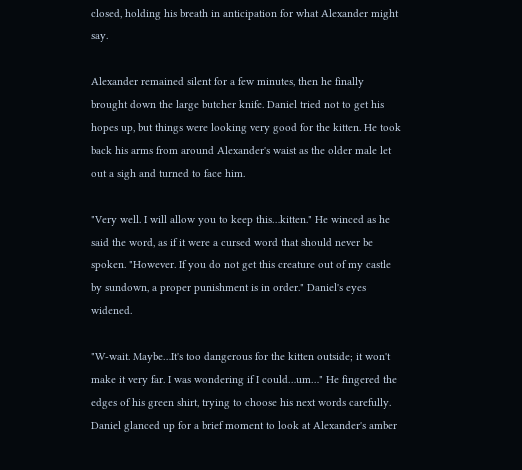closed, holding his breath in anticipation for what Alexander might say.

Alexander remained silent for a few minutes, then he finally brought down the large butcher knife. Daniel tried not to get his hopes up, but things were looking very good for the kitten. He took back his arms from around Alexander's waist as the older male let out a sigh and turned to face him.

"Very well. I will allow you to keep this…kitten." He winced as he said the word, as if it were a cursed word that should never be spoken. "However. If you do not get this creature out of my castle by sundown, a proper punishment is in order." Daniel's eyes widened.

"W-wait. Maybe…It's too dangerous for the kitten outside; it won't make it very far. I was wondering if I could…um…" He fingered the edges of his green shirt, trying to choose his next words carefully. Daniel glanced up for a brief moment to look at Alexander's amber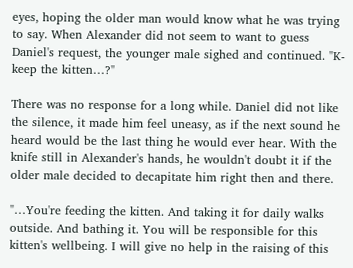eyes, hoping the older man would know what he was trying to say. When Alexander did not seem to want to guess Daniel's request, the younger male sighed and continued. "K-keep the kitten…?"

There was no response for a long while. Daniel did not like the silence, it made him feel uneasy, as if the next sound he heard would be the last thing he would ever hear. With the knife still in Alexander's hands, he wouldn't doubt it if the older male decided to decapitate him right then and there.

"…You're feeding the kitten. And taking it for daily walks outside. And bathing it. You will be responsible for this kitten's wellbeing. I will give no help in the raising of this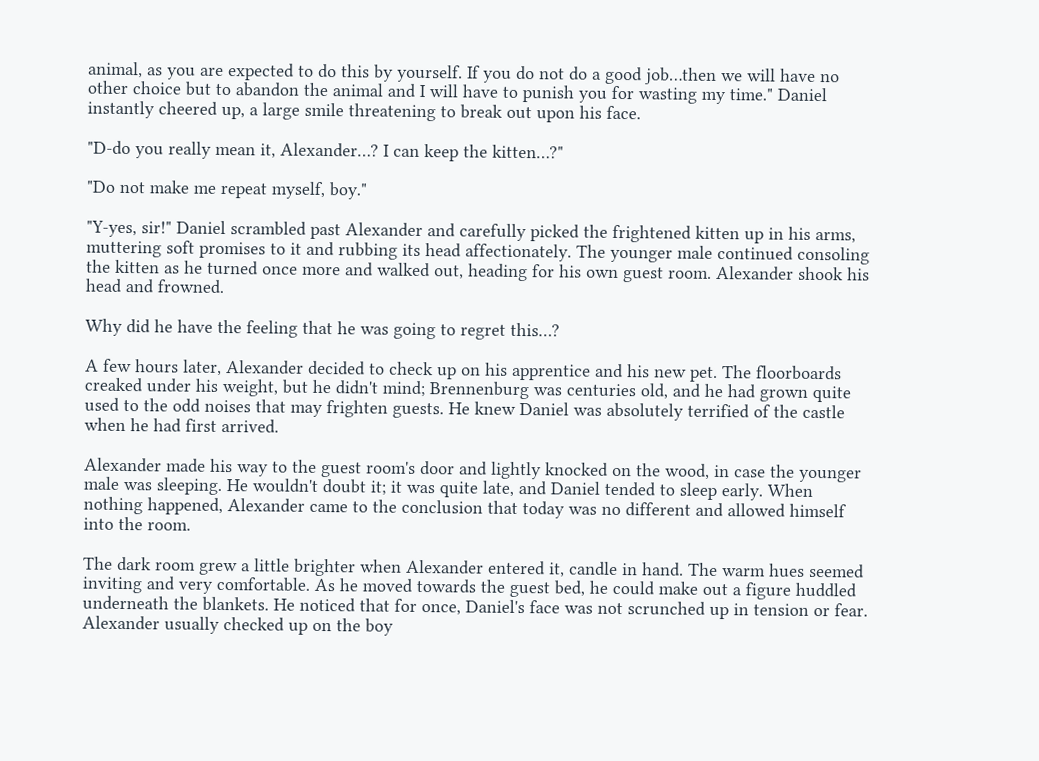animal, as you are expected to do this by yourself. If you do not do a good job…then we will have no other choice but to abandon the animal and I will have to punish you for wasting my time." Daniel instantly cheered up, a large smile threatening to break out upon his face.

"D-do you really mean it, Alexander…? I can keep the kitten…?"

"Do not make me repeat myself, boy."

"Y-yes, sir!" Daniel scrambled past Alexander and carefully picked the frightened kitten up in his arms, muttering soft promises to it and rubbing its head affectionately. The younger male continued consoling the kitten as he turned once more and walked out, heading for his own guest room. Alexander shook his head and frowned.

Why did he have the feeling that he was going to regret this…?

A few hours later, Alexander decided to check up on his apprentice and his new pet. The floorboards creaked under his weight, but he didn't mind; Brennenburg was centuries old, and he had grown quite used to the odd noises that may frighten guests. He knew Daniel was absolutely terrified of the castle when he had first arrived.

Alexander made his way to the guest room's door and lightly knocked on the wood, in case the younger male was sleeping. He wouldn't doubt it; it was quite late, and Daniel tended to sleep early. When nothing happened, Alexander came to the conclusion that today was no different and allowed himself into the room.

The dark room grew a little brighter when Alexander entered it, candle in hand. The warm hues seemed inviting and very comfortable. As he moved towards the guest bed, he could make out a figure huddled underneath the blankets. He noticed that for once, Daniel's face was not scrunched up in tension or fear. Alexander usually checked up on the boy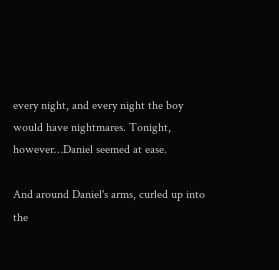every night, and every night the boy would have nightmares. Tonight, however…Daniel seemed at ease.

And around Daniel's arms, curled up into the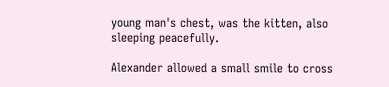young man's chest, was the kitten, also sleeping peacefully.

Alexander allowed a small smile to cross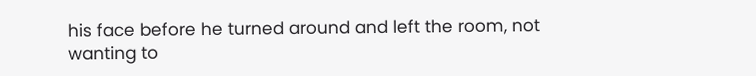his face before he turned around and left the room, not wanting to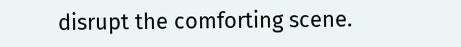disrupt the comforting scene.